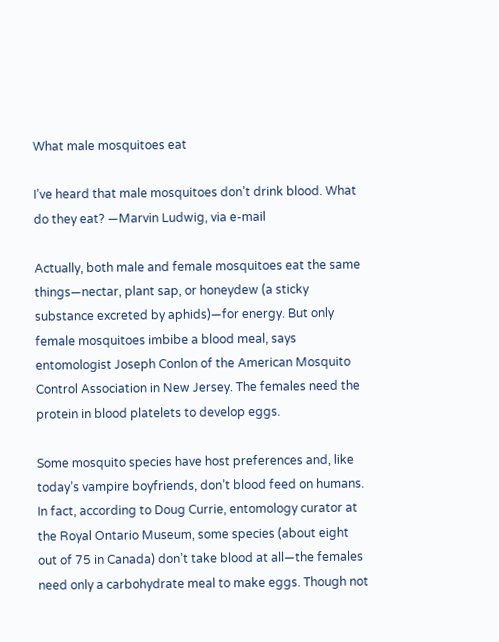What male mosquitoes eat

I’ve heard that male mosquitoes don’t drink blood. What do they eat? —Marvin Ludwig, via e-mail

Actually, both male and female mosquitoes eat the same things—nectar, plant sap, or honeydew (a sticky substance excreted by aphids)—for energy. But only female mosquitoes imbibe a blood meal, says entomologist Joseph Conlon of the American Mosquito Control Association in New Jersey. The females need the protein in blood platelets to develop eggs.

Some mosquito species have host preferences and, like today’s vampire boyfriends, don’t blood feed on humans. In fact, according to Doug Currie, entomology curator at the Royal Ontario Museum, some species (about eight out of 75 in Canada) don’t take blood at all—the females need only a carbohydrate meal to make eggs. Though not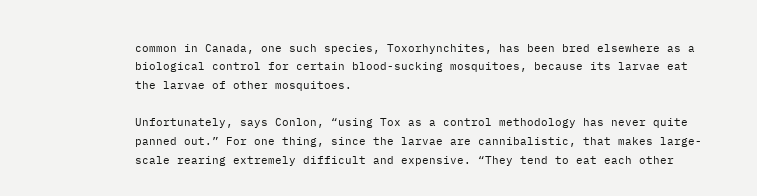common in Canada, one such species, Toxorhynchites, has been bred elsewhere as a biological control for certain blood-sucking mosquitoes, because its larvae eat the larvae of other mosquitoes.

Unfortunately, says Conlon, “using Tox as a control methodology has never quite panned out.” For one thing, since the larvae are cannibalistic, that makes large-scale rearing extremely difficult and expensive. “They tend to eat each other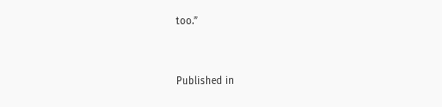too.”


Published in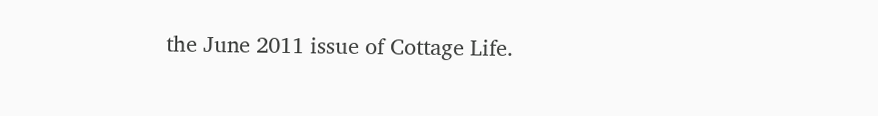the June 2011 issue of Cottage Life.